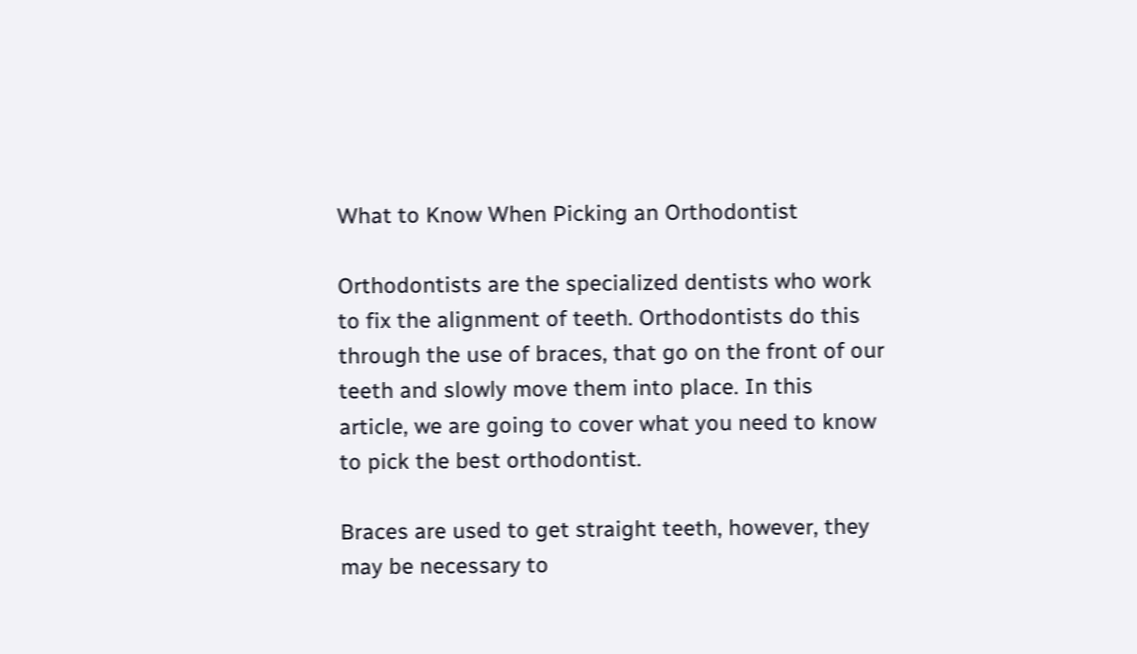What to Know When Picking an Orthodontist

Orthodontists are the specialized dentists who work to fix the alignment of teeth. Orthodontists do this through the use of braces, that go on the front of our teeth and slowly move them into place. In this article, we are going to cover what you need to know to pick the best orthodontist.

Braces are used to get straight teeth, however, they may be necessary to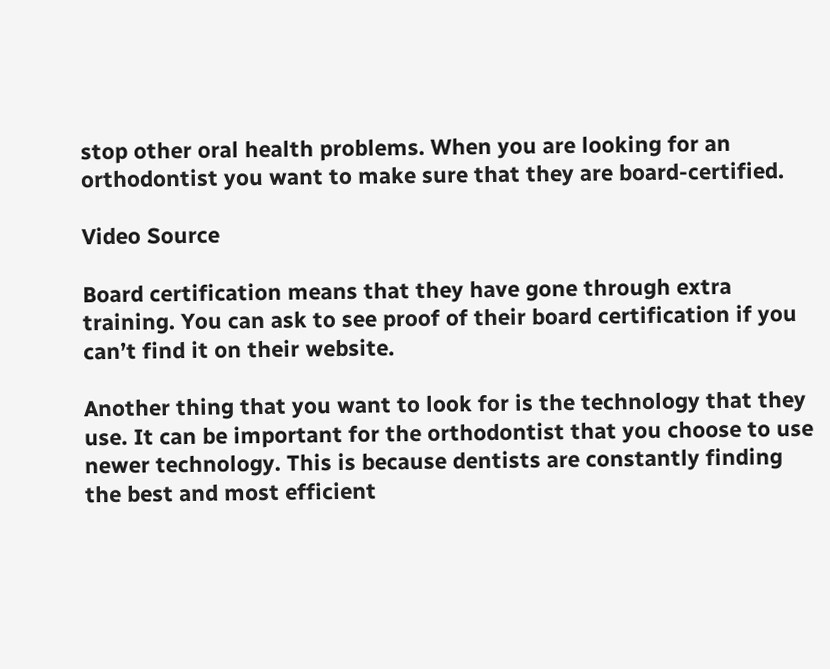stop other oral health problems. When you are looking for an orthodontist you want to make sure that they are board-certified.

Video Source

Board certification means that they have gone through extra training. You can ask to see proof of their board certification if you can’t find it on their website.

Another thing that you want to look for is the technology that they use. It can be important for the orthodontist that you choose to use newer technology. This is because dentists are constantly finding the best and most efficient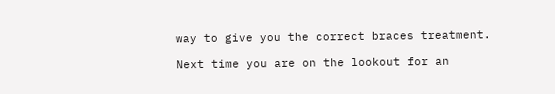way to give you the correct braces treatment.

Next time you are on the lookout for an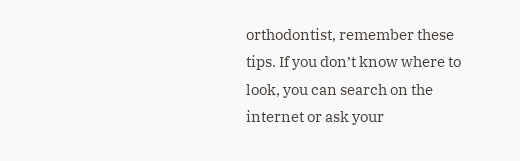orthodontist, remember these tips. If you don’t know where to look, you can search on the internet or ask your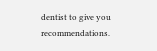dentist to give you recommendations.